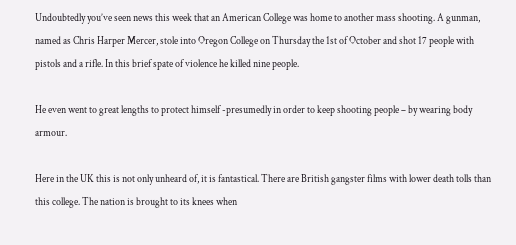Undoubtedly you’ve seen news this week that an American College was home to another mass shooting. A gunman, named as Chris Harper Mercer, stole into Oregon College on Thursday the 1st of October and shot 17 people with pistols and a rifle. In this brief spate of violence he killed nine people.

He even went to great lengths to protect himself -presumedly in order to keep shooting people – by wearing body armour.

Here in the UK this is not only unheard of, it is fantastical. There are British gangster films with lower death tolls than this college. The nation is brought to its knees when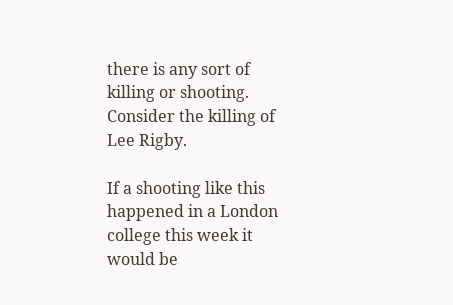there is any sort of killing or shooting. Consider the killing of Lee Rigby.

If a shooting like this happened in a London college this week it would be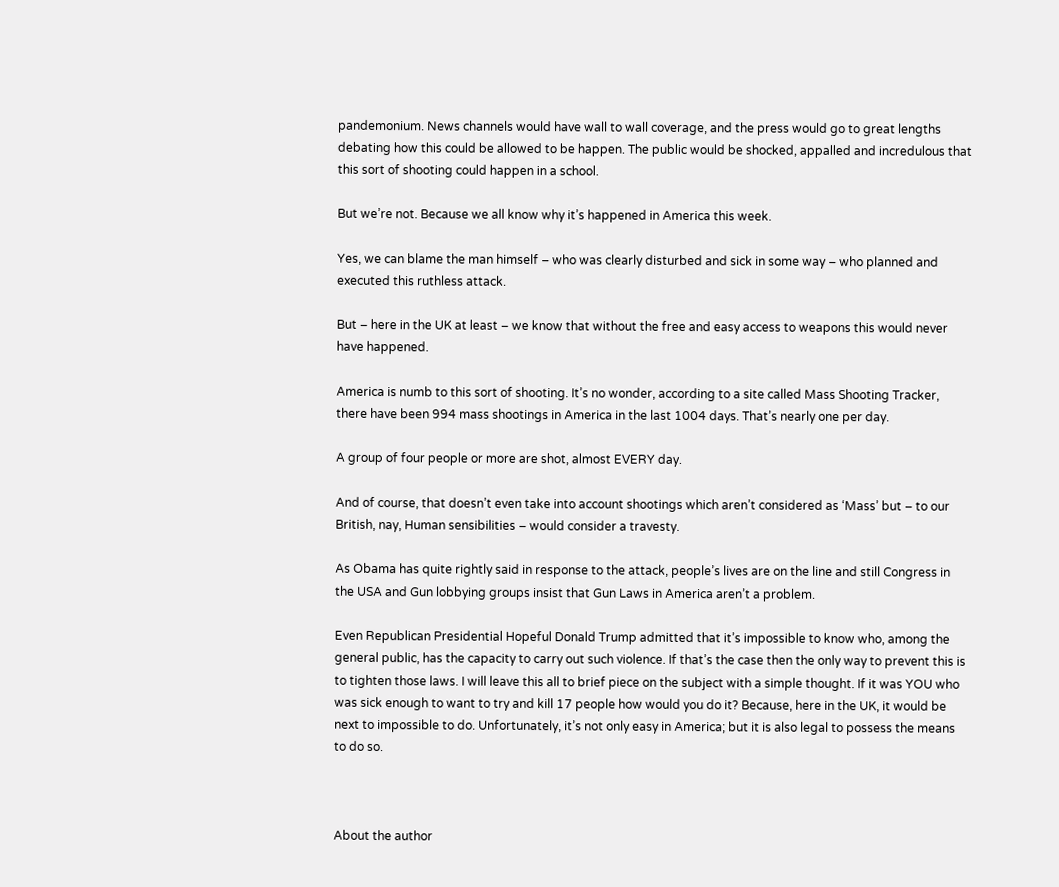pandemonium. News channels would have wall to wall coverage, and the press would go to great lengths debating how this could be allowed to be happen. The public would be shocked, appalled and incredulous that this sort of shooting could happen in a school.

But we’re not. Because we all know why it’s happened in America this week.

Yes, we can blame the man himself – who was clearly disturbed and sick in some way – who planned and executed this ruthless attack.

But – here in the UK at least – we know that without the free and easy access to weapons this would never have happened.

America is numb to this sort of shooting. It’s no wonder, according to a site called Mass Shooting Tracker, there have been 994 mass shootings in America in the last 1004 days. That’s nearly one per day.

A group of four people or more are shot, almost EVERY day.

And of course, that doesn’t even take into account shootings which aren’t considered as ‘Mass’ but – to our British, nay, Human sensibilities – would consider a travesty.

As Obama has quite rightly said in response to the attack, people’s lives are on the line and still Congress in the USA and Gun lobbying groups insist that Gun Laws in America aren’t a problem.

Even Republican Presidential Hopeful Donald Trump admitted that it’s impossible to know who, among the general public, has the capacity to carry out such violence. If that’s the case then the only way to prevent this is to tighten those laws. I will leave this all to brief piece on the subject with a simple thought. If it was YOU who was sick enough to want to try and kill 17 people how would you do it? Because, here in the UK, it would be next to impossible to do. Unfortunately, it’s not only easy in America; but it is also legal to possess the means to do so.



About the author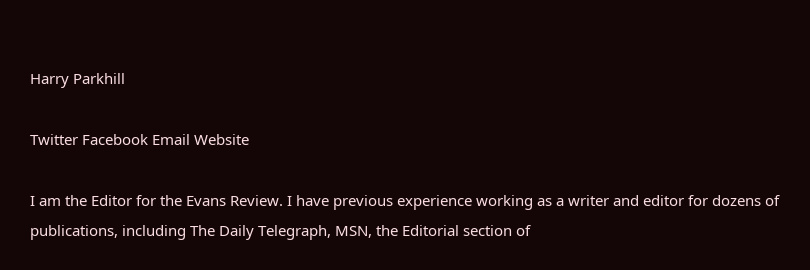Harry Parkhill

Twitter Facebook Email Website

I am the Editor for the Evans Review. I have previous experience working as a writer and editor for dozens of publications, including The Daily Telegraph, MSN, the Editorial section of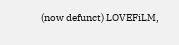(now defunct) LOVEFiLM,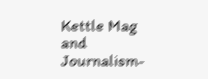Kettle Mag and Journalism-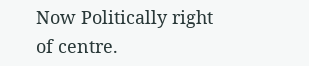Now Politically right of centre.